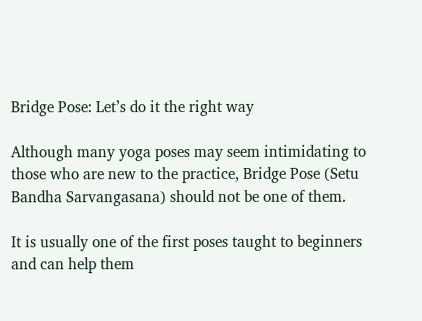Bridge Pose: Let’s do it the right way

Although many yoga poses may seem intimidating to those who are new to the practice, Bridge Pose (Setu Bandha Sarvangasana) should not be one of them.

It is usually one of the first poses taught to beginners and can help them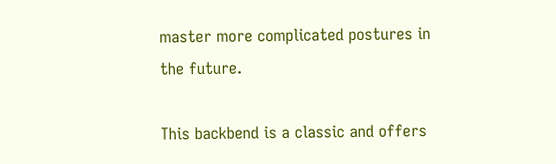master more complicated postures in the future.

This backbend is a classic and offers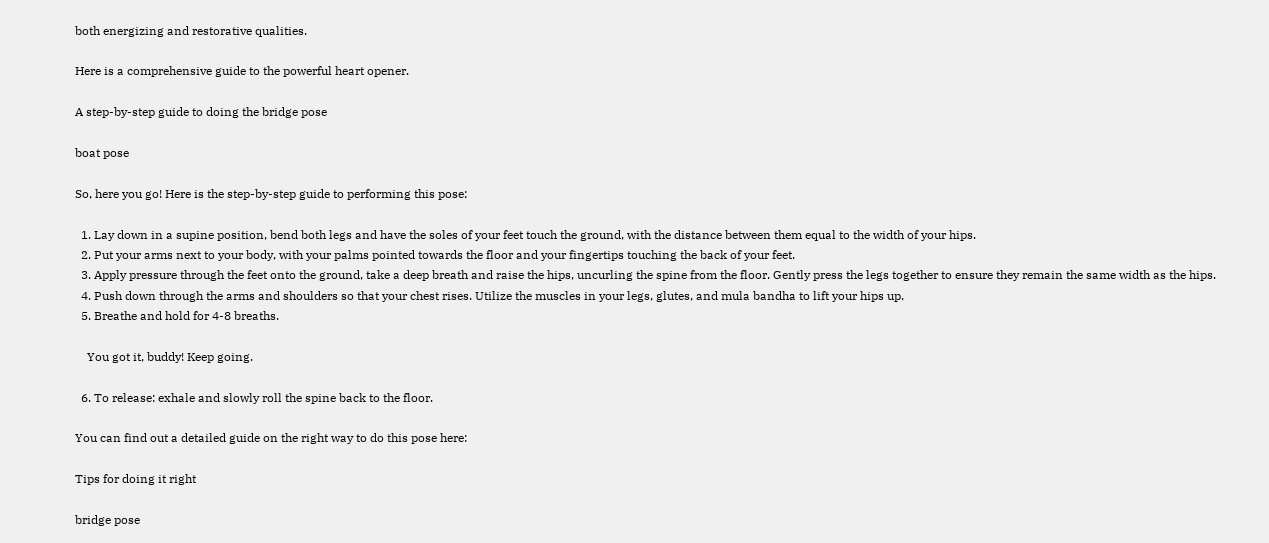both energizing and restorative qualities.

Here is a comprehensive guide to the powerful heart opener.

A step-by-step guide to doing the bridge pose

boat pose

So, here you go! Here is the step-by-step guide to performing this pose:

  1. Lay down in a supine position, bend both legs and have the soles of your feet touch the ground, with the distance between them equal to the width of your hips.
  2. Put your arms next to your body, with your palms pointed towards the floor and your fingertips touching the back of your feet.
  3. Apply pressure through the feet onto the ground, take a deep breath and raise the hips, uncurling the spine from the floor. Gently press the legs together to ensure they remain the same width as the hips.
  4. Push down through the arms and shoulders so that your chest rises. Utilize the muscles in your legs, glutes, and mula bandha to lift your hips up.
  5. Breathe and hold for 4-8 breaths.

    You got it, buddy! Keep going.

  6. To release: exhale and slowly roll the spine back to the floor.

You can find out a detailed guide on the right way to do this pose here:

Tips for doing it right

bridge pose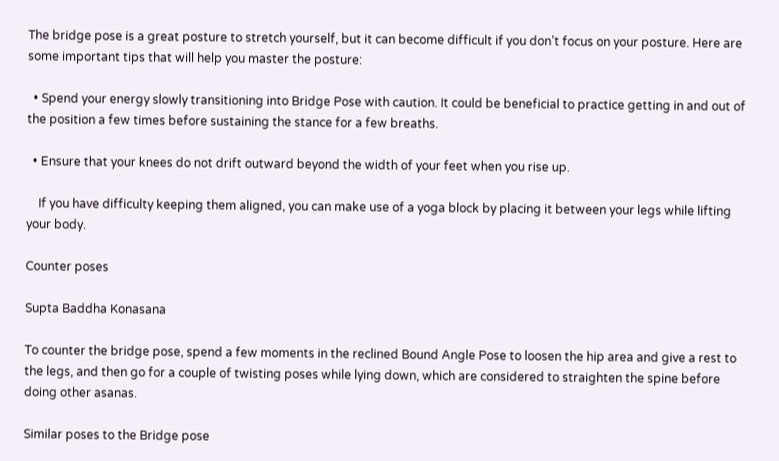The bridge pose is a great posture to stretch yourself, but it can become difficult if you don’t focus on your posture. Here are some important tips that will help you master the posture:

  • Spend your energy slowly transitioning into Bridge Pose with caution. It could be beneficial to practice getting in and out of the position a few times before sustaining the stance for a few breaths.

  • Ensure that your knees do not drift outward beyond the width of your feet when you rise up.

    If you have difficulty keeping them aligned, you can make use of a yoga block by placing it between your legs while lifting your body.

Counter poses

Supta Baddha Konasana

To counter the bridge pose, spend a few moments in the reclined Bound Angle Pose to loosen the hip area and give a rest to the legs, and then go for a couple of twisting poses while lying down, which are considered to straighten the spine before doing other asanas.

Similar poses to the Bridge pose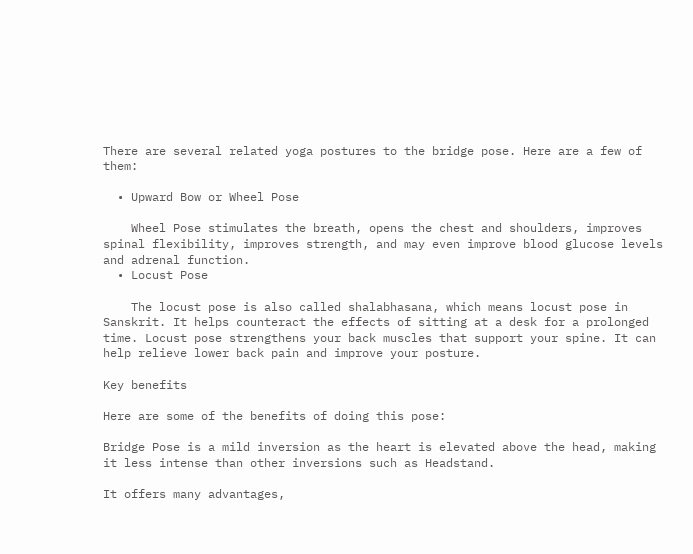There are several related yoga postures to the bridge pose. Here are a few of them:

  • Upward Bow or Wheel Pose

    Wheel Pose stimulates the breath, opens the chest and shoulders, improves spinal flexibility, improves strength, and may even improve blood glucose levels and adrenal function.
  • Locust Pose

    The locust pose is also called shalabhasana, which means locust pose in Sanskrit. It helps counteract the effects of sitting at a desk for a prolonged time. Locust pose strengthens your back muscles that support your spine. It can help relieve lower back pain and improve your posture.

Key benefits

Here are some of the benefits of doing this pose:

Bridge Pose is a mild inversion as the heart is elevated above the head, making it less intense than other inversions such as Headstand.

It offers many advantages,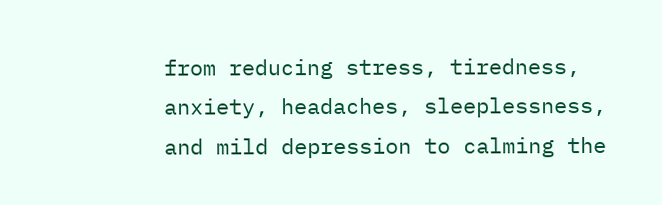from reducing stress, tiredness, anxiety, headaches, sleeplessness, and mild depression to calming the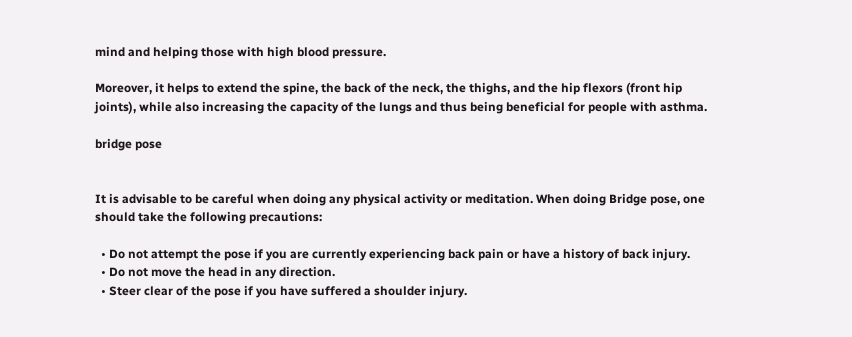mind and helping those with high blood pressure.

Moreover, it helps to extend the spine, the back of the neck, the thighs, and the hip flexors (front hip joints), while also increasing the capacity of the lungs and thus being beneficial for people with asthma.

bridge pose


It is advisable to be careful when doing any physical activity or meditation. When doing Bridge pose, one should take the following precautions:

  • Do not attempt the pose if you are currently experiencing back pain or have a history of back injury.
  • Do not move the head in any direction.
  • Steer clear of the pose if you have suffered a shoulder injury.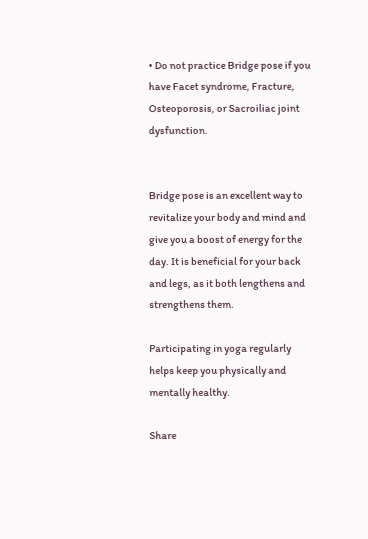• Do not practice Bridge pose if you have Facet syndrome, Fracture, Osteoporosis, or Sacroiliac joint dysfunction.


Bridge pose is an excellent way to revitalize your body and mind and give you a boost of energy for the day. It is beneficial for your back and legs, as it both lengthens and strengthens them.

Participating in yoga regularly helps keep you physically and mentally healthy.

Share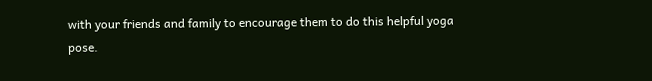with your friends and family to encourage them to do this helpful yoga pose.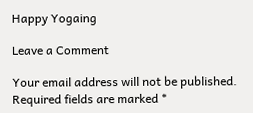Happy Yogaing

Leave a Comment

Your email address will not be published. Required fields are marked *